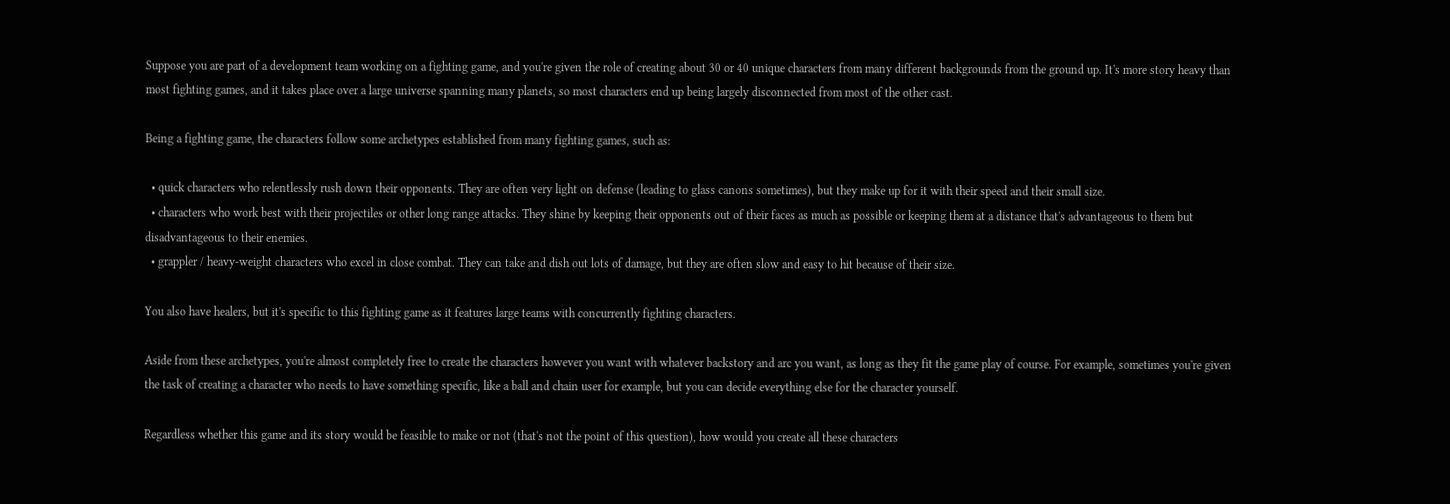Suppose you are part of a development team working on a fighting game, and you're given the role of creating about 30 or 40 unique characters from many different backgrounds from the ground up. It's more story heavy than most fighting games, and it takes place over a large universe spanning many planets, so most characters end up being largely disconnected from most of the other cast.

Being a fighting game, the characters follow some archetypes established from many fighting games, such as:

  • quick characters who relentlessly rush down their opponents. They are often very light on defense (leading to glass canons sometimes), but they make up for it with their speed and their small size.
  • characters who work best with their projectiles or other long range attacks. They shine by keeping their opponents out of their faces as much as possible or keeping them at a distance that's advantageous to them but disadvantageous to their enemies.
  • grappler / heavy-weight characters who excel in close combat. They can take and dish out lots of damage, but they are often slow and easy to hit because of their size.

You also have healers, but it's specific to this fighting game as it features large teams with concurrently fighting characters.

Aside from these archetypes, you're almost completely free to create the characters however you want with whatever backstory and arc you want, as long as they fit the game play of course. For example, sometimes you're given the task of creating a character who needs to have something specific, like a ball and chain user for example, but you can decide everything else for the character yourself.

Regardless whether this game and its story would be feasible to make or not (that's not the point of this question), how would you create all these characters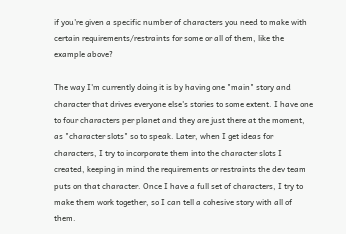if you're given a specific number of characters you need to make with certain requirements/restraints for some or all of them, like the example above?

The way I'm currently doing it is by having one "main" story and character that drives everyone else's stories to some extent. I have one to four characters per planet and they are just there at the moment, as "character slots" so to speak. Later, when I get ideas for characters, I try to incorporate them into the character slots I created, keeping in mind the requirements or restraints the dev team puts on that character. Once I have a full set of characters, I try to make them work together, so I can tell a cohesive story with all of them.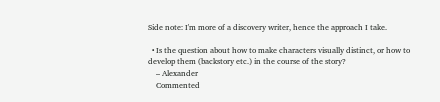Side note: I'm more of a discovery writer, hence the approach I take.

  • Is the question about how to make characters visually distinct, or how to develop them (backstory etc.) in the course of the story?
    – Alexander
    Commented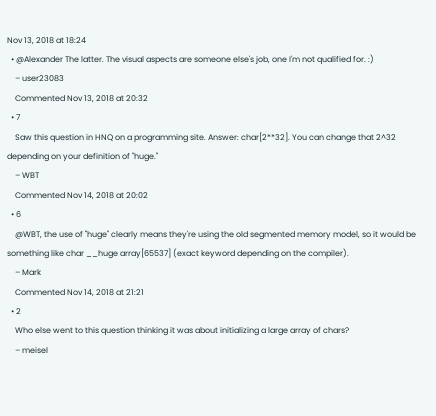Nov 13, 2018 at 18:24
  • @Alexander The latter. The visual aspects are someone else's job, one I'm not qualified for. :)
    – user23083
    Commented Nov 13, 2018 at 20:32
  • 7
    Saw this question in HNQ on a programming site. Answer: char[2**32]. You can change that 2^32 depending on your definition of "huge."
    – WBT
    Commented Nov 14, 2018 at 20:02
  • 6
    @WBT, the use of "huge" clearly means they're using the old segmented memory model, so it would be something like char __huge array[65537] (exact keyword depending on the compiler).
    – Mark
    Commented Nov 14, 2018 at 21:21
  • 2
    Who else went to this question thinking it was about initializing a large array of chars?
    – meisel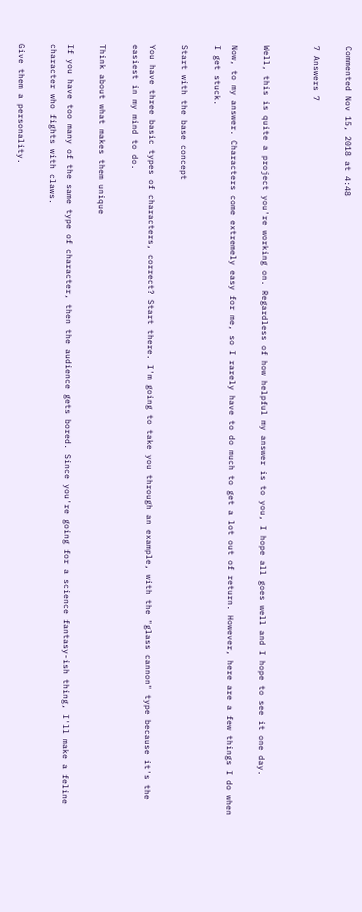Commented Nov 15, 2018 at 4:48

7 Answers 7


Well, this is quite a project you're working on. Regardless of how helpful my answer is to you, I hope all goes well and I hope to see it one day.

Now, to my answer. Characters come extremely easy for me, so I rarely have to do much to get a lot out of return. However, here are a few things I do when I get stuck.

Start with the base concept

You have three basic types of characters, correct? Start there. I'm going to take you through an example, with the "glass cannon" type because it's the easiest in my mind to do.

Think about what makes them unique

If you have too many of the same type of character, then the audience gets bored. Since you're going for a science fantasy-ish thing, I'll make a feline character who fights with claws.

Give them a personality.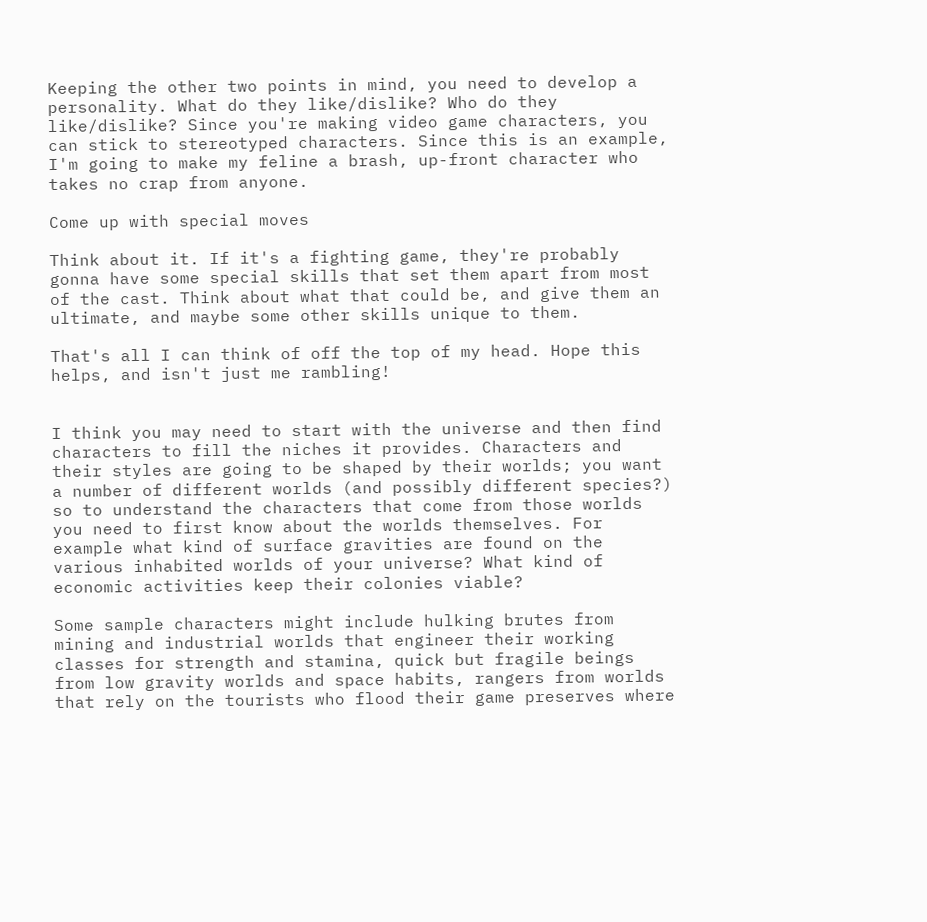Keeping the other two points in mind, you need to develop a personality. What do they like/dislike? Who do they like/dislike? Since you're making video game characters, you can stick to stereotyped characters. Since this is an example, I'm going to make my feline a brash, up-front character who takes no crap from anyone.

Come up with special moves

Think about it. If it's a fighting game, they're probably gonna have some special skills that set them apart from most of the cast. Think about what that could be, and give them an ultimate, and maybe some other skills unique to them.

That's all I can think of off the top of my head. Hope this helps, and isn't just me rambling!


I think you may need to start with the universe and then find characters to fill the niches it provides. Characters and their styles are going to be shaped by their worlds; you want a number of different worlds (and possibly different species?) so to understand the characters that come from those worlds you need to first know about the worlds themselves. For example what kind of surface gravities are found on the various inhabited worlds of your universe? What kind of economic activities keep their colonies viable?

Some sample characters might include hulking brutes from mining and industrial worlds that engineer their working classes for strength and stamina, quick but fragile beings from low gravity worlds and space habits, rangers from worlds that rely on the tourists who flood their game preserves where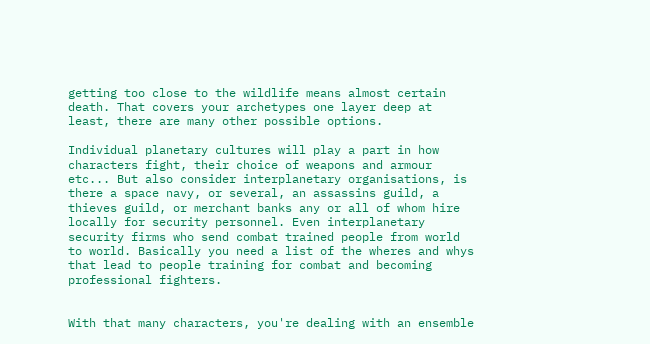getting too close to the wildlife means almost certain death. That covers your archetypes one layer deep at least, there are many other possible options.

Individual planetary cultures will play a part in how characters fight, their choice of weapons and armour etc... But also consider interplanetary organisations, is there a space navy, or several, an assassins guild, a thieves guild, or merchant banks any or all of whom hire locally for security personnel. Even interplanetary security firms who send combat trained people from world to world. Basically you need a list of the wheres and whys that lead to people training for combat and becoming professional fighters.


With that many characters, you're dealing with an ensemble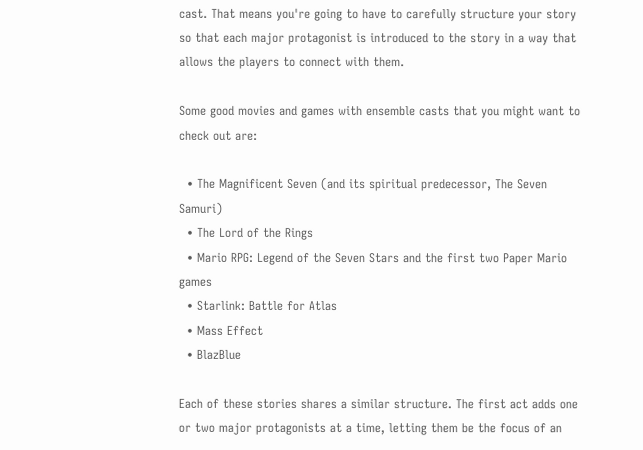cast. That means you're going to have to carefully structure your story so that each major protagonist is introduced to the story in a way that allows the players to connect with them.

Some good movies and games with ensemble casts that you might want to check out are:

  • The Magnificent Seven (and its spiritual predecessor, The Seven Samuri)
  • The Lord of the Rings
  • Mario RPG: Legend of the Seven Stars and the first two Paper Mario games
  • Starlink: Battle for Atlas
  • Mass Effect
  • BlazBlue

Each of these stories shares a similar structure. The first act adds one or two major protagonists at a time, letting them be the focus of an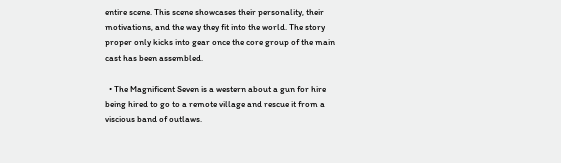entire scene. This scene showcases their personality, their motivations, and the way they fit into the world. The story proper only kicks into gear once the core group of the main cast has been assembled.

  • The Magnificent Seven is a western about a gun for hire being hired to go to a remote village and rescue it from a viscious band of outlaws.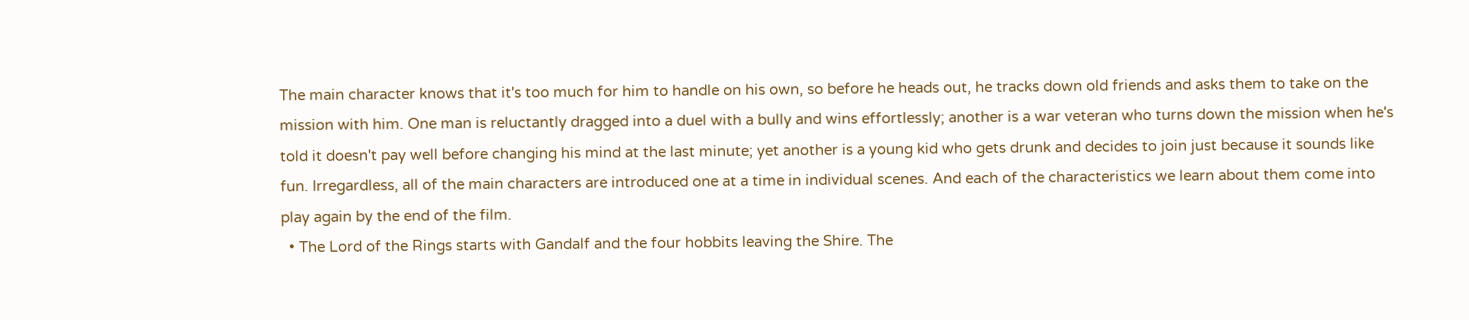The main character knows that it's too much for him to handle on his own, so before he heads out, he tracks down old friends and asks them to take on the mission with him. One man is reluctantly dragged into a duel with a bully and wins effortlessly; another is a war veteran who turns down the mission when he's told it doesn't pay well before changing his mind at the last minute; yet another is a young kid who gets drunk and decides to join just because it sounds like fun. Irregardless, all of the main characters are introduced one at a time in individual scenes. And each of the characteristics we learn about them come into play again by the end of the film.
  • The Lord of the Rings starts with Gandalf and the four hobbits leaving the Shire. The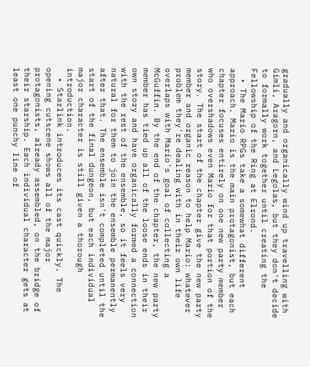gradually and organically wind up travelling with Gimli, Aragorn, and Legolas, but they don't decide to formally work together until creating the Fellowship of the Ring at Elrond.
  • The Mario RPGs take a somewhat different approach. Mario is the main protagonist, but each chapter focuses entirely on one new party member who overshadows even Mario for that portion of the story. The start of the chapter give the new party member and organic reason to help Mario: whatever problem they're dealing with in their own life overlaps with Mario's goal of collecting a McGuffin. By the end of the chapter, the new party member has tied up all of the loose ends in their own story and have organically formed a connection with the rest of the ensemble, so it feels very natural for them to join the ensemble permanently after that. The ensemble isn't completed until the start of the final dungeon, but each individual major character is still given a thorough introduction.
  • Starlink introduces its cast quickly. The opening cutscene shows all of the major protagonists, already assembled, on the bridge of their starship. Each individual character gets at least one punchy line of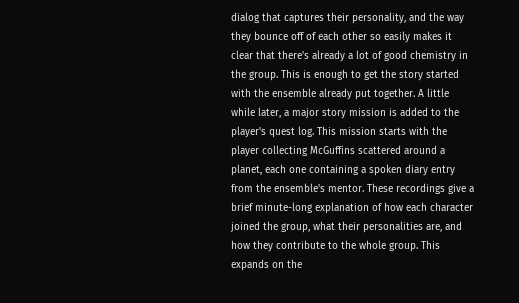dialog that captures their personality, and the way they bounce off of each other so easily makes it clear that there's already a lot of good chemistry in the group. This is enough to get the story started with the ensemble already put together. A little while later, a major story mission is added to the player's quest log. This mission starts with the player collecting McGuffins scattered around a planet, each one containing a spoken diary entry from the ensemble's mentor. These recordings give a brief minute-long explanation of how each character joined the group, what their personalities are, and how they contribute to the whole group. This expands on the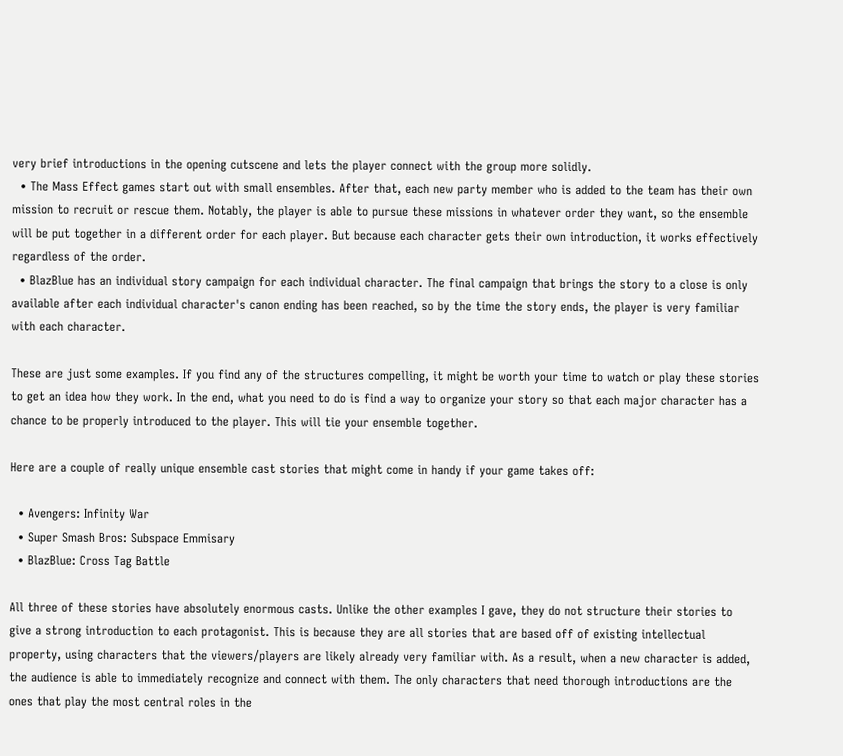very brief introductions in the opening cutscene and lets the player connect with the group more solidly.
  • The Mass Effect games start out with small ensembles. After that, each new party member who is added to the team has their own mission to recruit or rescue them. Notably, the player is able to pursue these missions in whatever order they want, so the ensemble will be put together in a different order for each player. But because each character gets their own introduction, it works effectively regardless of the order.
  • BlazBlue has an individual story campaign for each individual character. The final campaign that brings the story to a close is only available after each individual character's canon ending has been reached, so by the time the story ends, the player is very familiar with each character.

These are just some examples. If you find any of the structures compelling, it might be worth your time to watch or play these stories to get an idea how they work. In the end, what you need to do is find a way to organize your story so that each major character has a chance to be properly introduced to the player. This will tie your ensemble together.

Here are a couple of really unique ensemble cast stories that might come in handy if your game takes off:

  • Avengers: Infinity War
  • Super Smash Bros: Subspace Emmisary
  • BlazBlue: Cross Tag Battle

All three of these stories have absolutely enormous casts. Unlike the other examples I gave, they do not structure their stories to give a strong introduction to each protagonist. This is because they are all stories that are based off of existing intellectual property, using characters that the viewers/players are likely already very familiar with. As a result, when a new character is added, the audience is able to immediately recognize and connect with them. The only characters that need thorough introductions are the ones that play the most central roles in the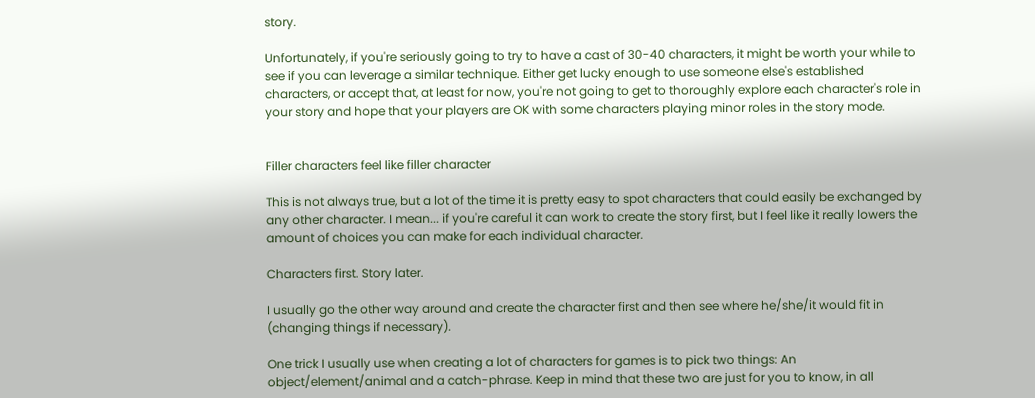story.

Unfortunately, if you're seriously going to try to have a cast of 30-40 characters, it might be worth your while to see if you can leverage a similar technique. Either get lucky enough to use someone else's established characters, or accept that, at least for now, you're not going to get to thoroughly explore each character's role in your story and hope that your players are OK with some characters playing minor roles in the story mode.


Filler characters feel like filler character

This is not always true, but a lot of the time it is pretty easy to spot characters that could easily be exchanged by any other character. I mean... if you're careful it can work to create the story first, but I feel like it really lowers the amount of choices you can make for each individual character.

Characters first. Story later.

I usually go the other way around and create the character first and then see where he/she/it would fit in (changing things if necessary).

One trick I usually use when creating a lot of characters for games is to pick two things: An object/element/animal and a catch-phrase. Keep in mind that these two are just for you to know, in all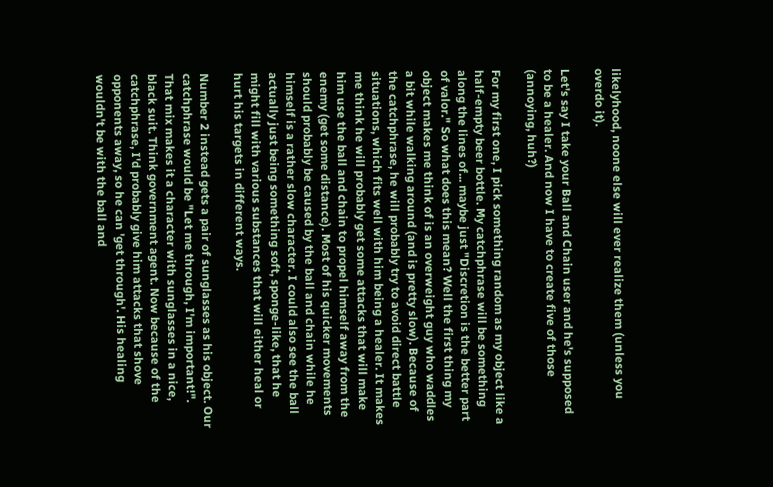likelyhood, noone else will ever realize them (unless you overdo it).

Let's say I take your Ball and Chain user and he's supposed to be a healer. And now I have to create five of those (annoying, huh?)

For my first one, I pick something random as my object like a half-empty beer bottle. My catchphrase will be something along the lines of... maybe just "Discretion is the better part of valor." So what does this mean? Well the first thing my object makes me think of is an overweight guy who waddles a bit while walking around (and is pretty slow). Because of the catchphrase, he will probably try to avoid direct battle situations, which fits well with him being a healer. It makes me think he will probably get some attacks that will make him use the ball and chain to propel himself away from the enemy (get some distance). Most of his quicker movements should probably be caused by the ball and chain while he himself is a rather slow character. I could also see the ball actually just being something soft, sponge-like, that he might fill with various substances that will either heal or hurt his targets in different ways.

Number 2 instead gets a pair of sunglasses as his object. Our catchphrase would be "Let me through, I'm important!". That mix makes it a character with sunglasses in a nice, black suit. Think government agent. Now because of the catchphrase, I'd probably give him attacks that shove opponents away, so he can 'get through'. His healing wouldn't be with the ball and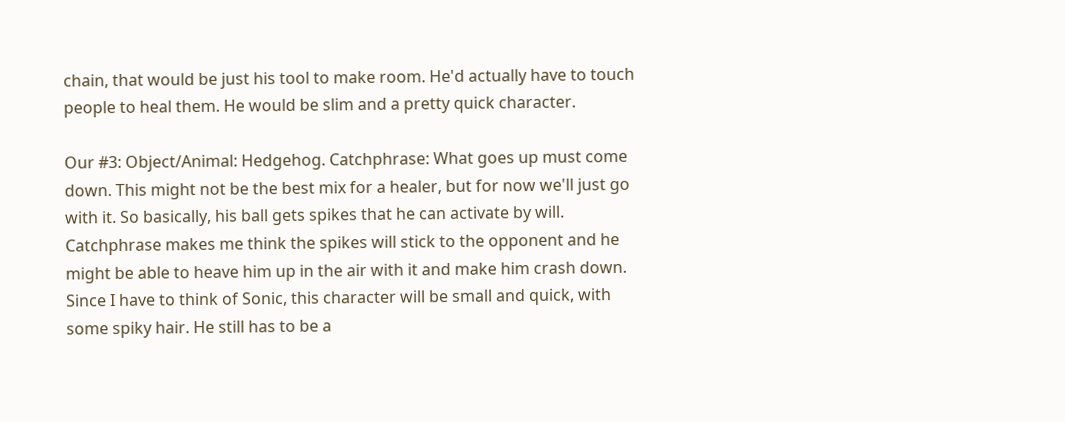chain, that would be just his tool to make room. He'd actually have to touch people to heal them. He would be slim and a pretty quick character.

Our #3: Object/Animal: Hedgehog. Catchphrase: What goes up must come down. This might not be the best mix for a healer, but for now we'll just go with it. So basically, his ball gets spikes that he can activate by will. Catchphrase makes me think the spikes will stick to the opponent and he might be able to heave him up in the air with it and make him crash down. Since I have to think of Sonic, this character will be small and quick, with some spiky hair. He still has to be a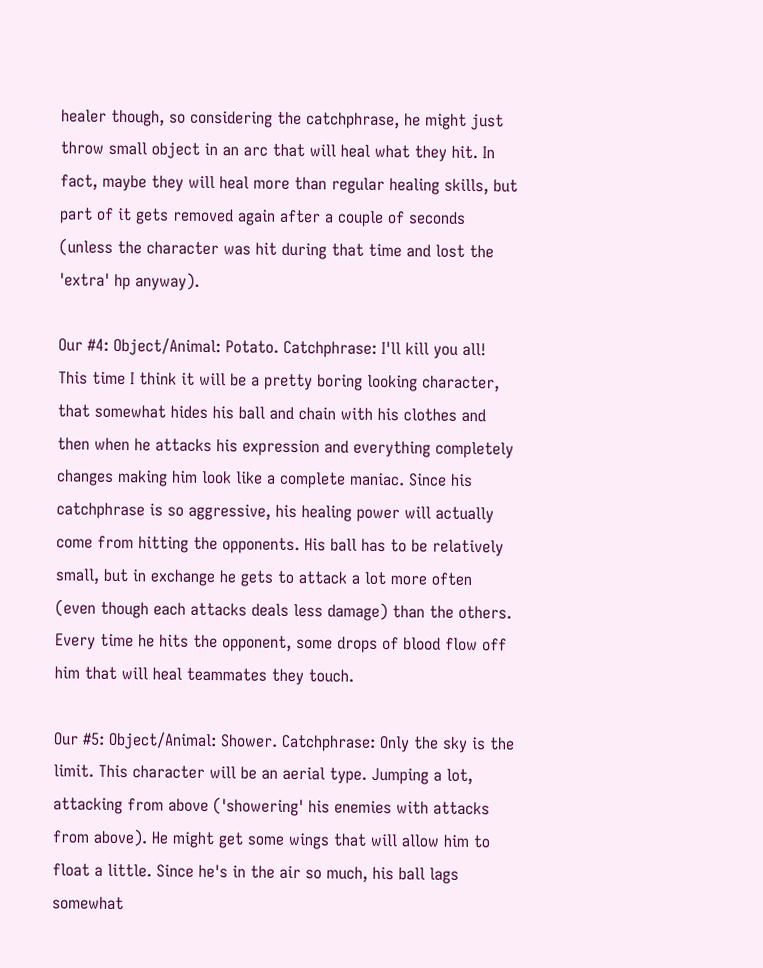healer though, so considering the catchphrase, he might just throw small object in an arc that will heal what they hit. In fact, maybe they will heal more than regular healing skills, but part of it gets removed again after a couple of seconds (unless the character was hit during that time and lost the 'extra' hp anyway).

Our #4: Object/Animal: Potato. Catchphrase: I'll kill you all! This time I think it will be a pretty boring looking character, that somewhat hides his ball and chain with his clothes and then when he attacks his expression and everything completely changes making him look like a complete maniac. Since his catchphrase is so aggressive, his healing power will actually come from hitting the opponents. His ball has to be relatively small, but in exchange he gets to attack a lot more often (even though each attacks deals less damage) than the others. Every time he hits the opponent, some drops of blood flow off him that will heal teammates they touch.

Our #5: Object/Animal: Shower. Catchphrase: Only the sky is the limit. This character will be an aerial type. Jumping a lot, attacking from above ('showering' his enemies with attacks from above). He might get some wings that will allow him to float a little. Since he's in the air so much, his ball lags somewhat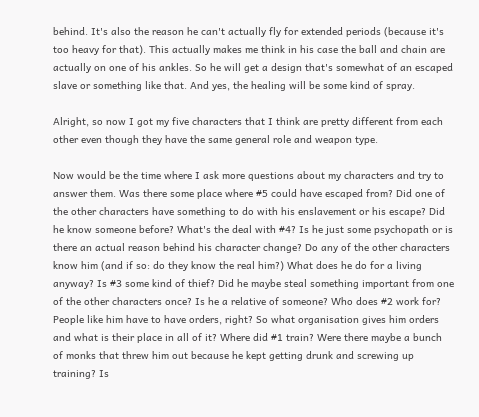behind. It's also the reason he can't actually fly for extended periods (because it's too heavy for that). This actually makes me think in his case the ball and chain are actually on one of his ankles. So he will get a design that's somewhat of an escaped slave or something like that. And yes, the healing will be some kind of spray.

Alright, so now I got my five characters that I think are pretty different from each other even though they have the same general role and weapon type.

Now would be the time where I ask more questions about my characters and try to answer them. Was there some place where #5 could have escaped from? Did one of the other characters have something to do with his enslavement or his escape? Did he know someone before? What's the deal with #4? Is he just some psychopath or is there an actual reason behind his character change? Do any of the other characters know him (and if so: do they know the real him?) What does he do for a living anyway? Is #3 some kind of thief? Did he maybe steal something important from one of the other characters once? Is he a relative of someone? Who does #2 work for? People like him have to have orders, right? So what organisation gives him orders and what is their place in all of it? Where did #1 train? Were there maybe a bunch of monks that threw him out because he kept getting drunk and screwing up training? Is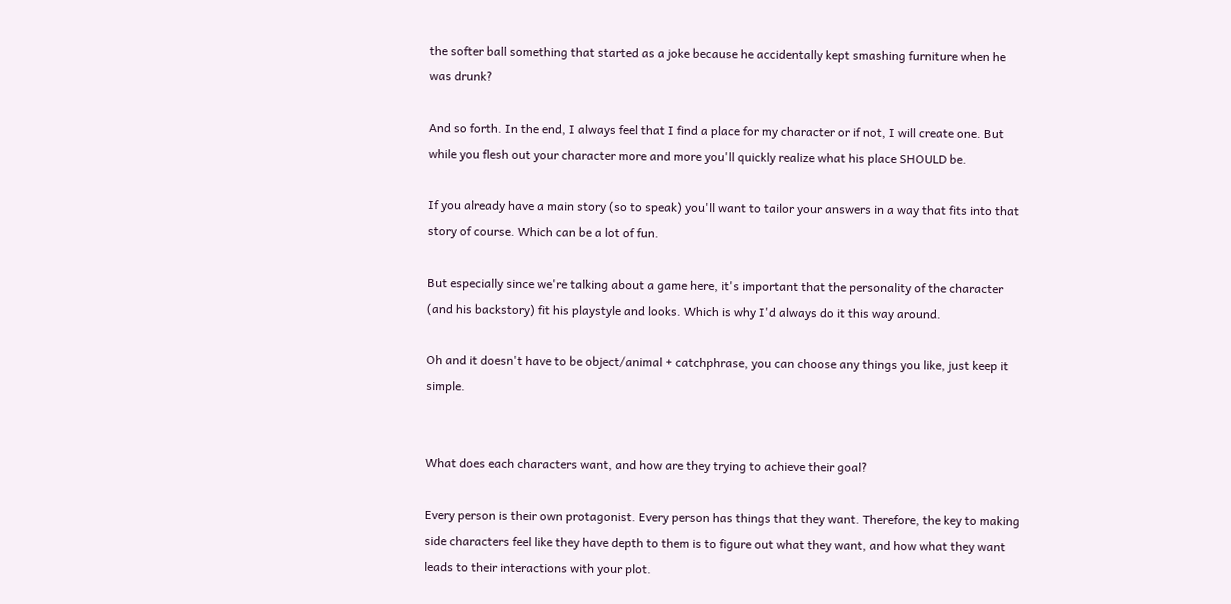the softer ball something that started as a joke because he accidentally kept smashing furniture when he was drunk?

And so forth. In the end, I always feel that I find a place for my character or if not, I will create one. But while you flesh out your character more and more you'll quickly realize what his place SHOULD be.

If you already have a main story (so to speak) you'll want to tailor your answers in a way that fits into that story of course. Which can be a lot of fun.

But especially since we're talking about a game here, it's important that the personality of the character (and his backstory) fit his playstyle and looks. Which is why I'd always do it this way around.

Oh and it doesn't have to be object/animal + catchphrase, you can choose any things you like, just keep it simple.


What does each characters want, and how are they trying to achieve their goal?

Every person is their own protagonist. Every person has things that they want. Therefore, the key to making side characters feel like they have depth to them is to figure out what they want, and how what they want leads to their interactions with your plot.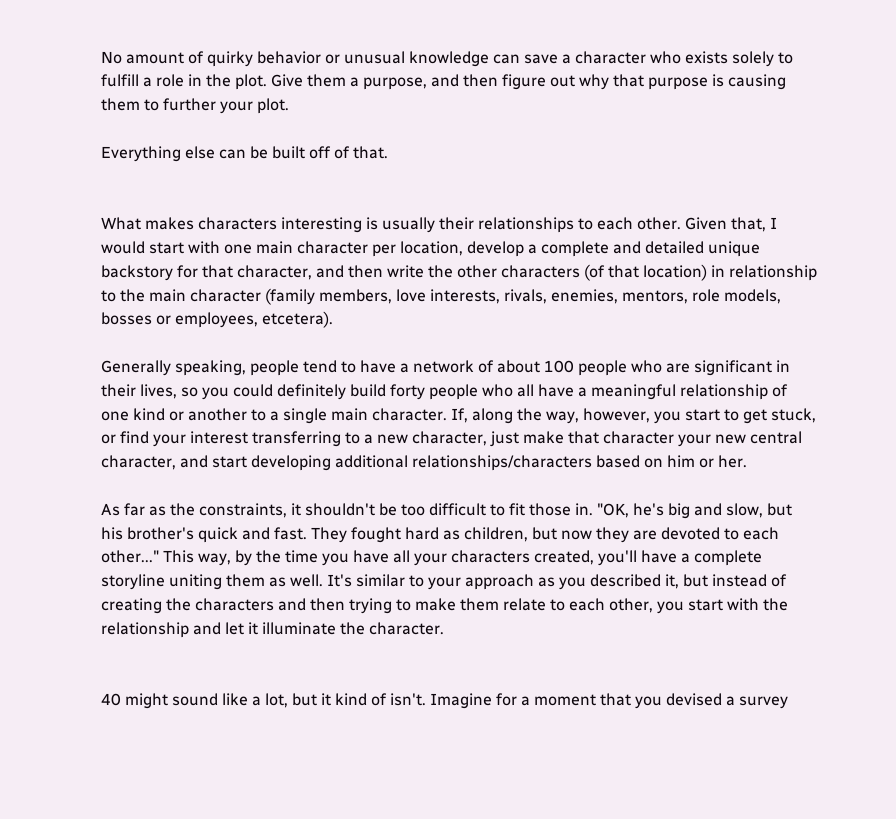No amount of quirky behavior or unusual knowledge can save a character who exists solely to fulfill a role in the plot. Give them a purpose, and then figure out why that purpose is causing them to further your plot.

Everything else can be built off of that.


What makes characters interesting is usually their relationships to each other. Given that, I would start with one main character per location, develop a complete and detailed unique backstory for that character, and then write the other characters (of that location) in relationship to the main character (family members, love interests, rivals, enemies, mentors, role models, bosses or employees, etcetera).

Generally speaking, people tend to have a network of about 100 people who are significant in their lives, so you could definitely build forty people who all have a meaningful relationship of one kind or another to a single main character. If, along the way, however, you start to get stuck, or find your interest transferring to a new character, just make that character your new central character, and start developing additional relationships/characters based on him or her.

As far as the constraints, it shouldn't be too difficult to fit those in. "OK, he's big and slow, but his brother's quick and fast. They fought hard as children, but now they are devoted to each other..." This way, by the time you have all your characters created, you'll have a complete storyline uniting them as well. It's similar to your approach as you described it, but instead of creating the characters and then trying to make them relate to each other, you start with the relationship and let it illuminate the character.


40 might sound like a lot, but it kind of isn't. Imagine for a moment that you devised a survey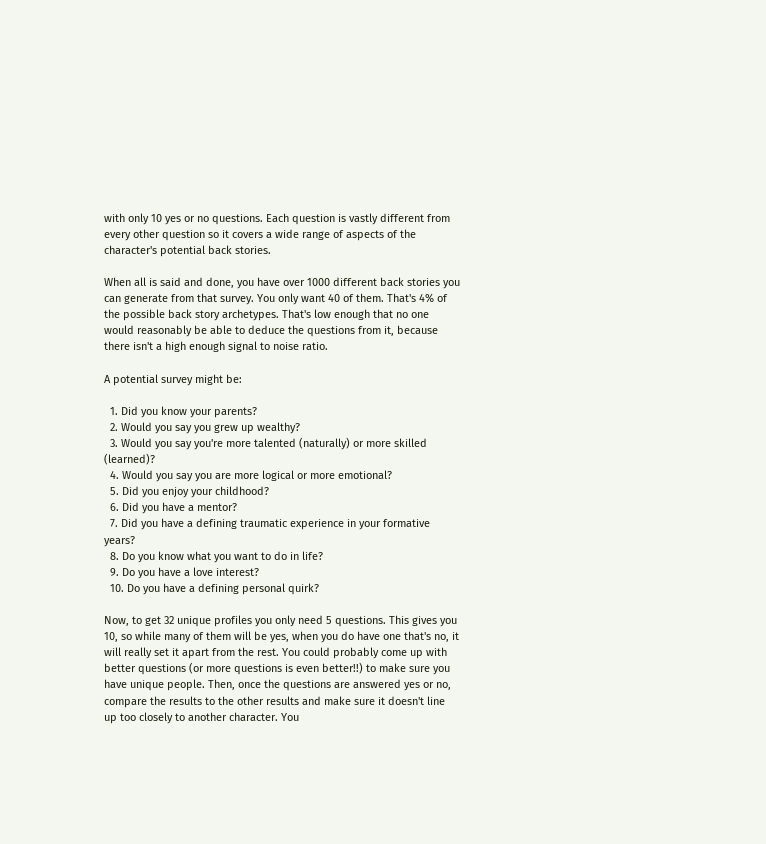with only 10 yes or no questions. Each question is vastly different from every other question so it covers a wide range of aspects of the character's potential back stories.

When all is said and done, you have over 1000 different back stories you can generate from that survey. You only want 40 of them. That's 4% of the possible back story archetypes. That's low enough that no one would reasonably be able to deduce the questions from it, because there isn't a high enough signal to noise ratio.

A potential survey might be:

  1. Did you know your parents?
  2. Would you say you grew up wealthy?
  3. Would you say you're more talented (naturally) or more skilled (learned)?
  4. Would you say you are more logical or more emotional?
  5. Did you enjoy your childhood?
  6. Did you have a mentor?
  7. Did you have a defining traumatic experience in your formative years?
  8. Do you know what you want to do in life?
  9. Do you have a love interest?
  10. Do you have a defining personal quirk?

Now, to get 32 unique profiles you only need 5 questions. This gives you 10, so while many of them will be yes, when you do have one that's no, it will really set it apart from the rest. You could probably come up with better questions (or more questions is even better!!) to make sure you have unique people. Then, once the questions are answered yes or no, compare the results to the other results and make sure it doesn't line up too closely to another character. You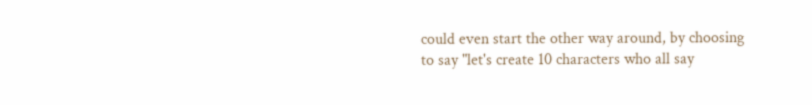could even start the other way around, by choosing to say "let's create 10 characters who all say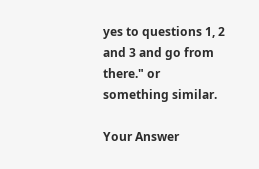yes to questions 1, 2 and 3 and go from there." or something similar.

Your Answer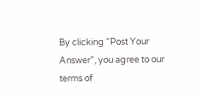By clicking “Post Your Answer”, you agree to our terms of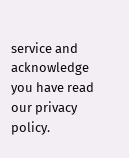service and acknowledge you have read our privacy policy.